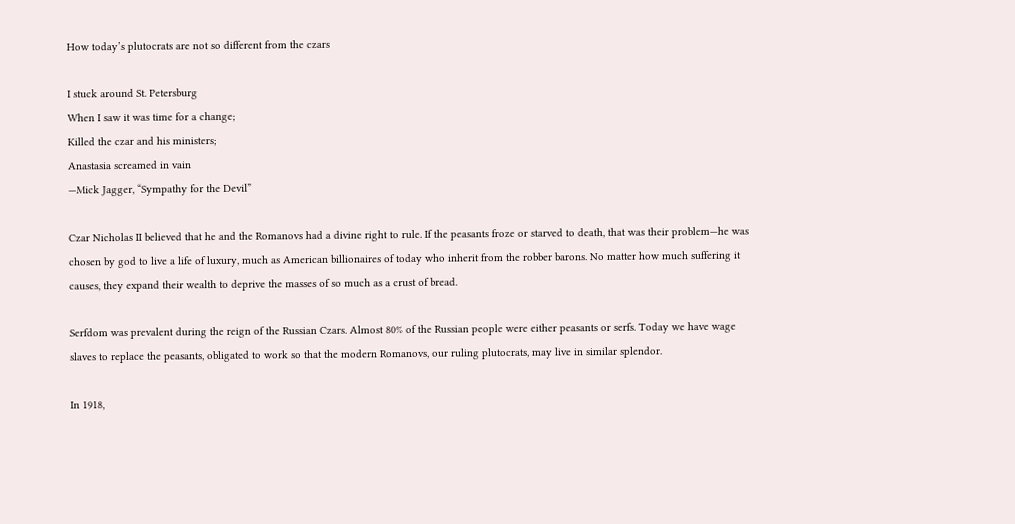How today’s plutocrats are not so different from the czars

I stuck around St. Petersburg
When I saw it was time for a change;
Killed the czar and his ministers;
Anastasia screamed in vain
—Mick Jagger, “Sympathy for the Devil”

Czar Nicholas II believed that he and the Romanovs had a divine right to rule. If the peasants froze or starved to death, that was their problem—he was chosen by god to live a life of luxury, much as American billionaires of today who inherit from the robber barons. No matter how much suffering it causes, they expand their wealth to deprive the masses of so much as a crust of bread.

Serfdom was prevalent during the reign of the Russian Czars. Almost 80% of the Russian people were either peasants or serfs. Today we have wage slaves to replace the peasants, obligated to work so that the modern Romanovs, our ruling plutocrats, may live in similar splendor.

In 1918,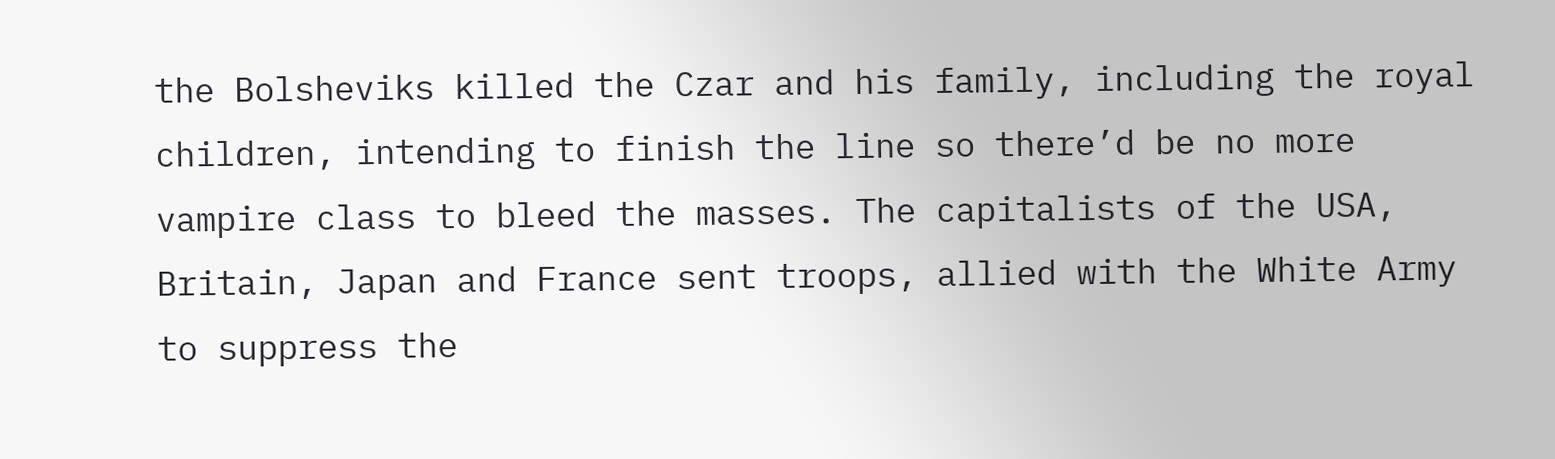the Bolsheviks killed the Czar and his family, including the royal children, intending to finish the line so there’d be no more vampire class to bleed the masses. The capitalists of the USA, Britain, Japan and France sent troops, allied with the White Army to suppress the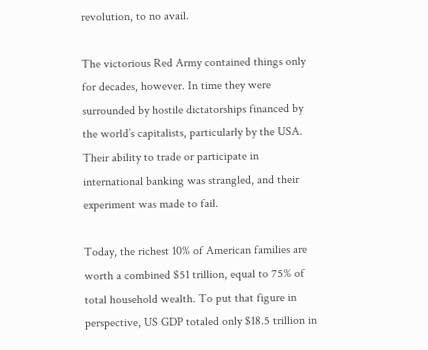revolution, to no avail.

The victorious Red Army contained things only for decades, however. In time they were surrounded by hostile dictatorships financed by the world’s capitalists, particularly by the USA. Their ability to trade or participate in international banking was strangled, and their experiment was made to fail.

Today, the richest 10% of American families are worth a combined $51 trillion, equal to 75% of total household wealth. To put that figure in perspective, US GDP totaled only $18.5 trillion in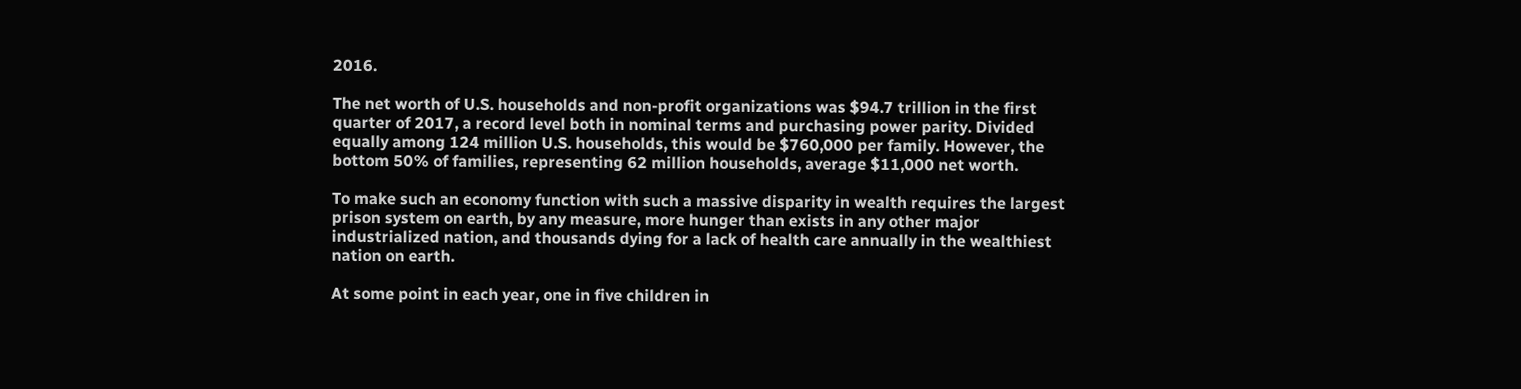2016.

The net worth of U.S. households and non-profit organizations was $94.7 trillion in the first quarter of 2017, a record level both in nominal terms and purchasing power parity. Divided equally among 124 million U.S. households, this would be $760,000 per family. However, the bottom 50% of families, representing 62 million households, average $11,000 net worth.

To make such an economy function with such a massive disparity in wealth requires the largest prison system on earth, by any measure, more hunger than exists in any other major industrialized nation, and thousands dying for a lack of health care annually in the wealthiest nation on earth.

At some point in each year, one in five children in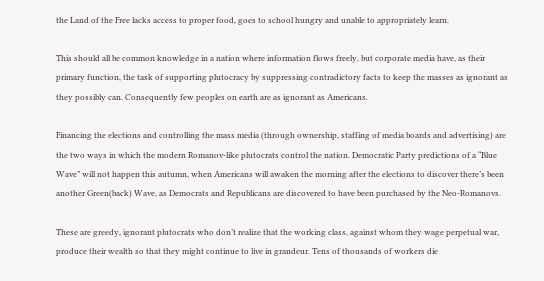the Land of the Free lacks access to proper food, goes to school hungry and unable to appropriately learn.

This should all be common knowledge in a nation where information flows freely, but corporate media have, as their primary function, the task of supporting plutocracy by suppressing contradictory facts to keep the masses as ignorant as they possibly can. Consequently few peoples on earth are as ignorant as Americans.

Financing the elections and controlling the mass media (through ownership, staffing of media boards and advertising) are the two ways in which the modern Romanov-like plutocrats control the nation. Democratic Party predictions of a “Blue Wave” will not happen this autumn, when Americans will awaken the morning after the elections to discover there’s been another Green(back) Wave, as Democrats and Republicans are discovered to have been purchased by the Neo-Romanovs.

These are greedy, ignorant plutocrats who don’t realize that the working class, against whom they wage perpetual war, produce their wealth so that they might continue to live in grandeur. Tens of thousands of workers die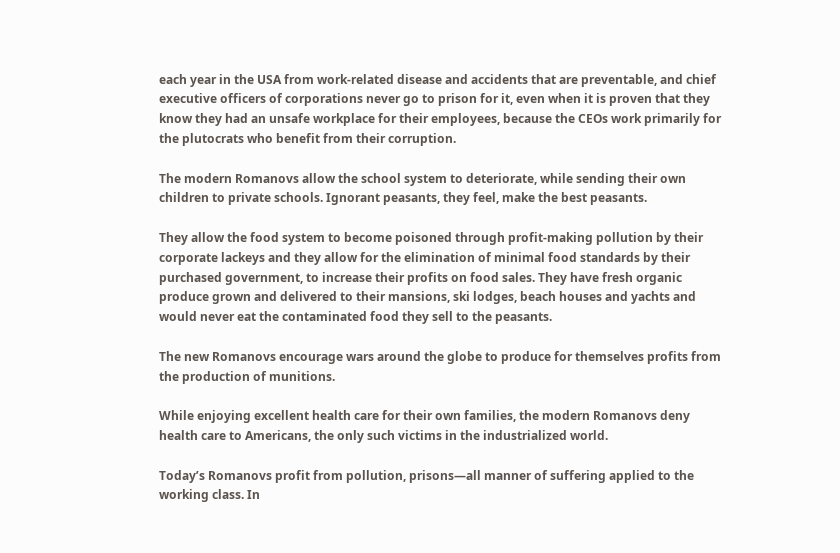each year in the USA from work-related disease and accidents that are preventable, and chief executive officers of corporations never go to prison for it, even when it is proven that they know they had an unsafe workplace for their employees, because the CEOs work primarily for the plutocrats who benefit from their corruption.

The modern Romanovs allow the school system to deteriorate, while sending their own children to private schools. Ignorant peasants, they feel, make the best peasants.

They allow the food system to become poisoned through profit-making pollution by their corporate lackeys and they allow for the elimination of minimal food standards by their purchased government, to increase their profits on food sales. They have fresh organic produce grown and delivered to their mansions, ski lodges, beach houses and yachts and would never eat the contaminated food they sell to the peasants.

The new Romanovs encourage wars around the globe to produce for themselves profits from the production of munitions.

While enjoying excellent health care for their own families, the modern Romanovs deny health care to Americans, the only such victims in the industrialized world.

Today’s Romanovs profit from pollution, prisons—all manner of suffering applied to the working class. In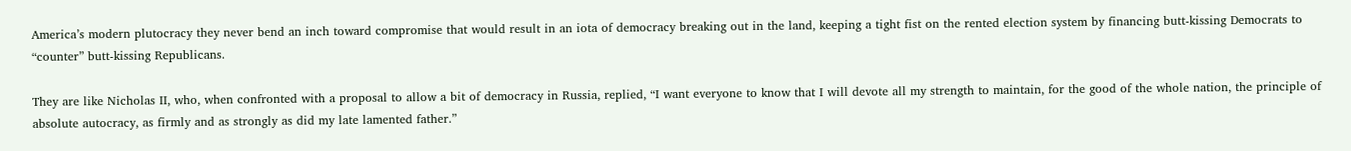America’s modern plutocracy they never bend an inch toward compromise that would result in an iota of democracy breaking out in the land, keeping a tight fist on the rented election system by financing butt-kissing Democrats to “counter” butt-kissing Republicans.

They are like Nicholas II, who, when confronted with a proposal to allow a bit of democracy in Russia, replied, “I want everyone to know that I will devote all my strength to maintain, for the good of the whole nation, the principle of absolute autocracy, as firmly and as strongly as did my late lamented father.”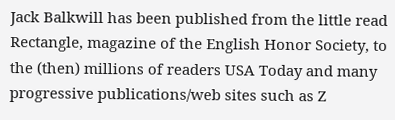Jack Balkwill has been published from the little read Rectangle, magazine of the English Honor Society, to the (then) millions of readers USA Today and many progressive publications/web sites such as Z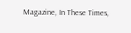Magazine, In These Times,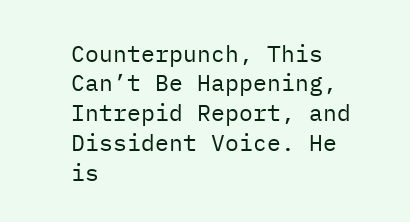Counterpunch, This Can’t Be Happening, Intrepid Report, and Dissident Voice. He is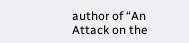author of “An Attack on the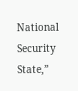National Security State,”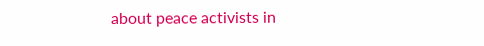about peace activists in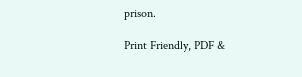prison.

Print Friendly, PDF &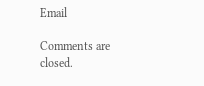Email

Comments are closed.